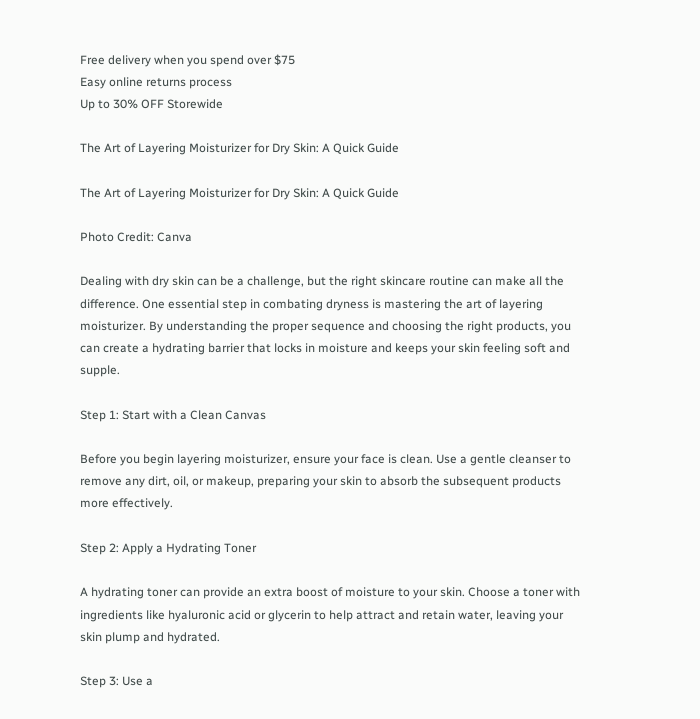Free delivery when you spend over $75
Easy online returns process
Up to 30% OFF Storewide

The Art of Layering Moisturizer for Dry Skin: A Quick Guide

The Art of Layering Moisturizer for Dry Skin: A Quick Guide

Photo Credit: Canva

Dealing with dry skin can be a challenge, but the right skincare routine can make all the difference. One essential step in combating dryness is mastering the art of layering moisturizer. By understanding the proper sequence and choosing the right products, you can create a hydrating barrier that locks in moisture and keeps your skin feeling soft and supple.

Step 1: Start with a Clean Canvas

Before you begin layering moisturizer, ensure your face is clean. Use a gentle cleanser to remove any dirt, oil, or makeup, preparing your skin to absorb the subsequent products more effectively.

Step 2: Apply a Hydrating Toner

A hydrating toner can provide an extra boost of moisture to your skin. Choose a toner with ingredients like hyaluronic acid or glycerin to help attract and retain water, leaving your skin plump and hydrated.

Step 3: Use a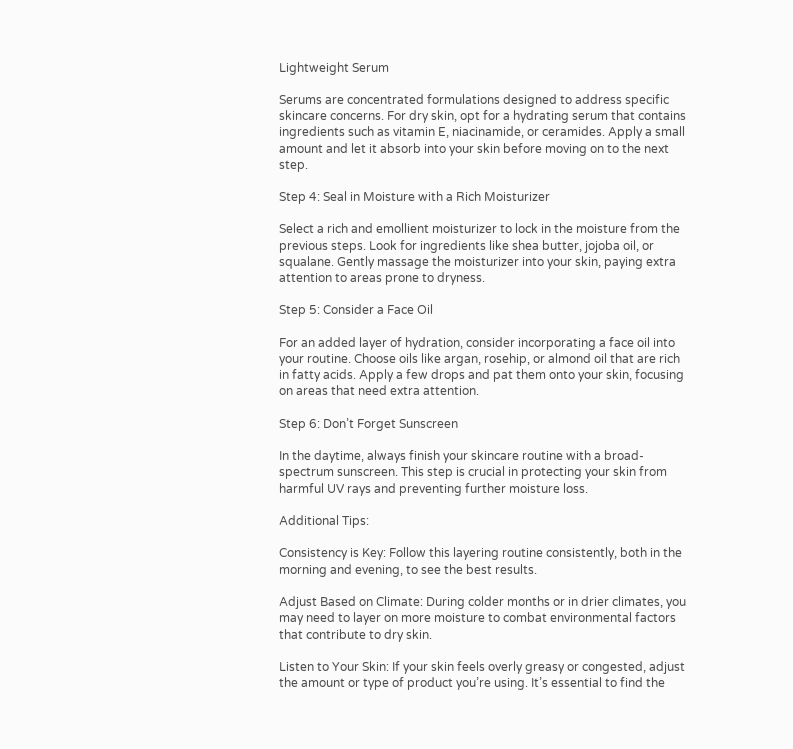Lightweight Serum

Serums are concentrated formulations designed to address specific skincare concerns. For dry skin, opt for a hydrating serum that contains ingredients such as vitamin E, niacinamide, or ceramides. Apply a small amount and let it absorb into your skin before moving on to the next step.

Step 4: Seal in Moisture with a Rich Moisturizer

Select a rich and emollient moisturizer to lock in the moisture from the previous steps. Look for ingredients like shea butter, jojoba oil, or squalane. Gently massage the moisturizer into your skin, paying extra attention to areas prone to dryness.

Step 5: Consider a Face Oil

For an added layer of hydration, consider incorporating a face oil into your routine. Choose oils like argan, rosehip, or almond oil that are rich in fatty acids. Apply a few drops and pat them onto your skin, focusing on areas that need extra attention.

Step 6: Don’t Forget Sunscreen

In the daytime, always finish your skincare routine with a broad-spectrum sunscreen. This step is crucial in protecting your skin from harmful UV rays and preventing further moisture loss.

Additional Tips:

Consistency is Key: Follow this layering routine consistently, both in the morning and evening, to see the best results.

Adjust Based on Climate: During colder months or in drier climates, you may need to layer on more moisture to combat environmental factors that contribute to dry skin.

Listen to Your Skin: If your skin feels overly greasy or congested, adjust the amount or type of product you’re using. It’s essential to find the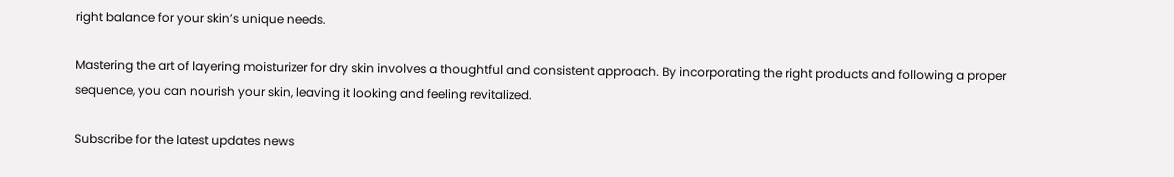right balance for your skin’s unique needs.

Mastering the art of layering moisturizer for dry skin involves a thoughtful and consistent approach. By incorporating the right products and following a proper sequence, you can nourish your skin, leaving it looking and feeling revitalized.

Subscribe for the latest updates news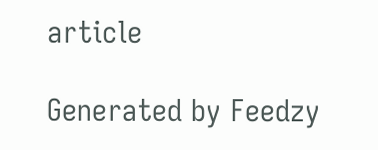article

Generated by Feedzy